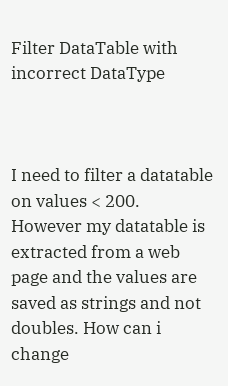Filter DataTable with incorrect DataType



I need to filter a datatable on values < 200. However my datatable is extracted from a web page and the values are saved as strings and not doubles. How can i change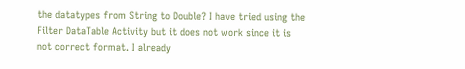the datatypes from String to Double? I have tried using the Filter DataTable Activity but it does not work since it is not correct format. I already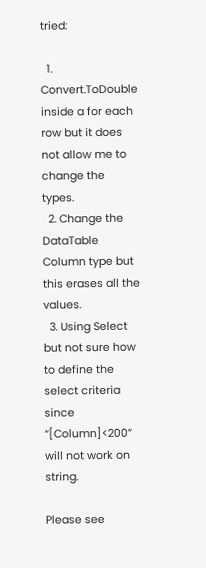tried:

  1. Convert.ToDouble inside a for each row but it does not allow me to change the types.
  2. Change the DataTable Column type but this erases all the values.
  3. Using Select but not sure how to define the select criteria since “[Column]<200” will not work on string.

Please see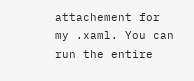attachement for my .xaml. You can run the entire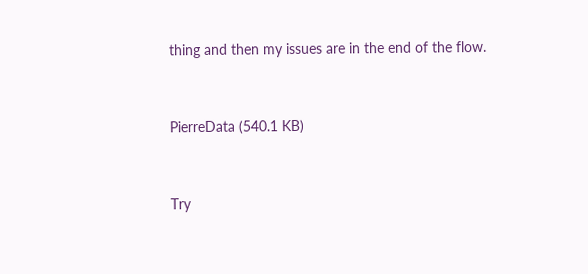thing and then my issues are in the end of the flow.


PierreData (540.1 KB)


Try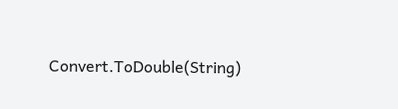Convert.ToDouble(String)